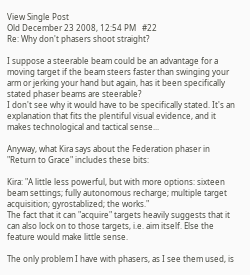View Single Post
Old December 23 2008, 12:54 PM   #22
Re: Why don't phasers shoot straight?

I suppose a steerable beam could be an advantage for a moving target if the beam steers faster than swinging your arm or jerking your hand but again, has it been specifically stated phaser beams are steerable?
I don't see why it would have to be specifically stated. It's an explanation that fits the plentiful visual evidence, and it makes technological and tactical sense...

Anyway, what Kira says about the Federation phaser in "Return to Grace" includes these bits:

Kira: "A little less powerful, but with more options: sixteen beam settings; fully autonomous recharge; multiple target acquisition; gyrostablized; the works."
The fact that it can "acquire" targets heavily suggests that it can also lock on to those targets, i.e. aim itself. Else the feature would make little sense.

The only problem I have with phasers, as I see them used, is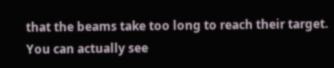that the beams take too long to reach their target. You can actually see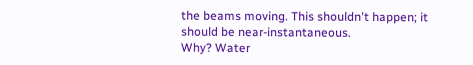the beams moving. This shouldn't happen; it should be near-instantaneous.
Why? Water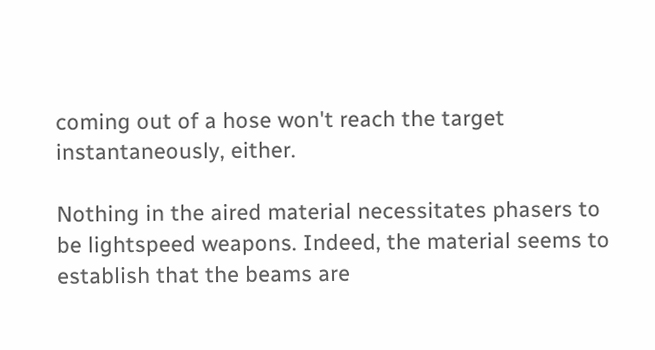coming out of a hose won't reach the target instantaneously, either.

Nothing in the aired material necessitates phasers to be lightspeed weapons. Indeed, the material seems to establish that the beams are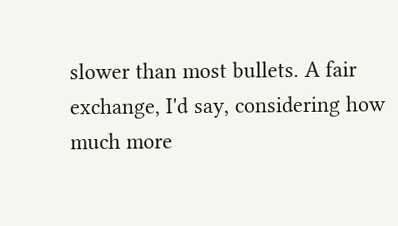slower than most bullets. A fair exchange, I'd say, considering how much more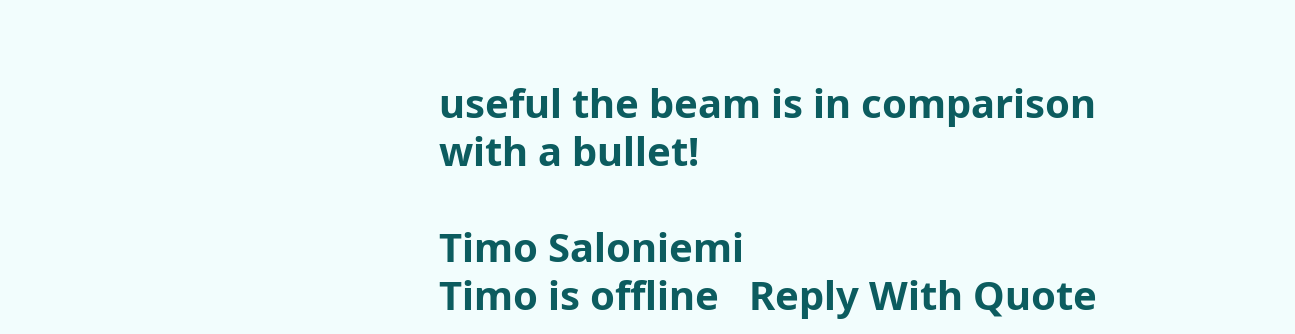useful the beam is in comparison with a bullet!

Timo Saloniemi
Timo is offline   Reply With Quote